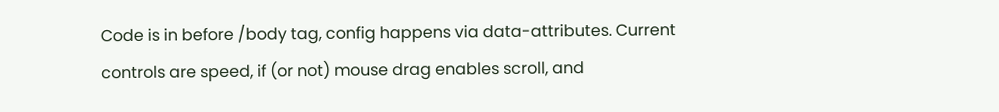Code is in before /body tag, config happens via data-attributes. Current controls are speed, if (or not) mouse drag enables scroll, and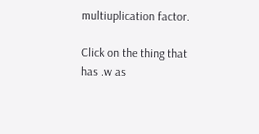multiuplication factor.

Click on the thing that has .w as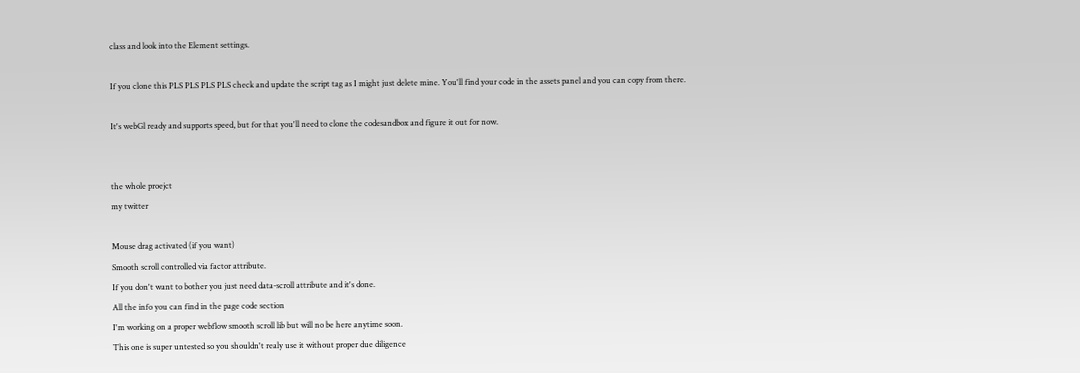class and look into the Element settings.

If you clone this PLS PLS PLS PLS check and update the script tag as I might just delete mine. You'll find your code in the assets panel and you can copy from there.

It's webGl ready and supports speed, but for that you'll need to clone the codesandbox and figure it out for now.


the whole proejct
my twitter

Mouse drag activated (if you want)
Smooth scroll controlled via factor attribute.
If you don't want to bother you just need data-scroll attribute and it's done.
All the info you can find in the page code section
I'm working on a proper webflow smooth scroll lib but will no be here anytime soon.
This one is super untested so you shouldn't realy use it without proper due diligence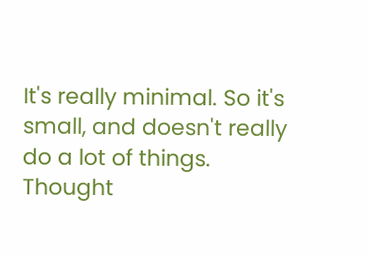It's really minimal. So it's small, and doesn't really do a lot of things.
Thought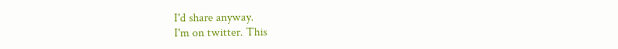I'd share anyway.
I'm on twitter. This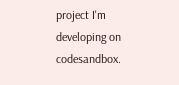project I'm developing on codesandbox.